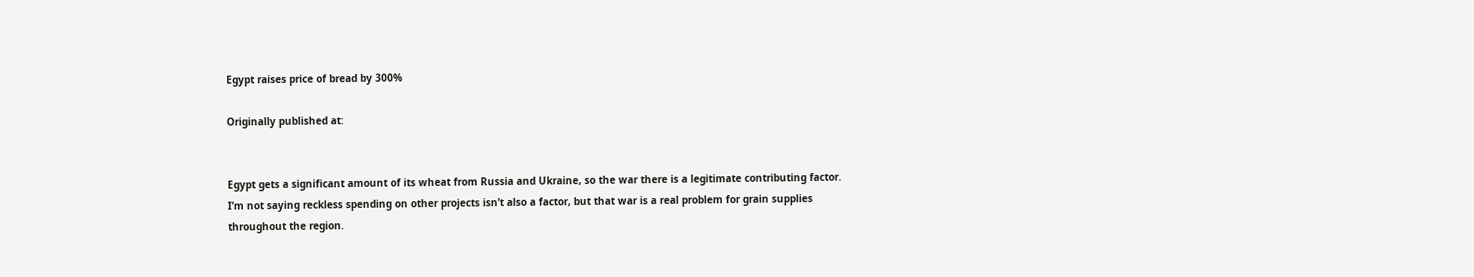Egypt raises price of bread by 300%

Originally published at:


Egypt gets a significant amount of its wheat from Russia and Ukraine, so the war there is a legitimate contributing factor. I’m not saying reckless spending on other projects isn’t also a factor, but that war is a real problem for grain supplies throughout the region.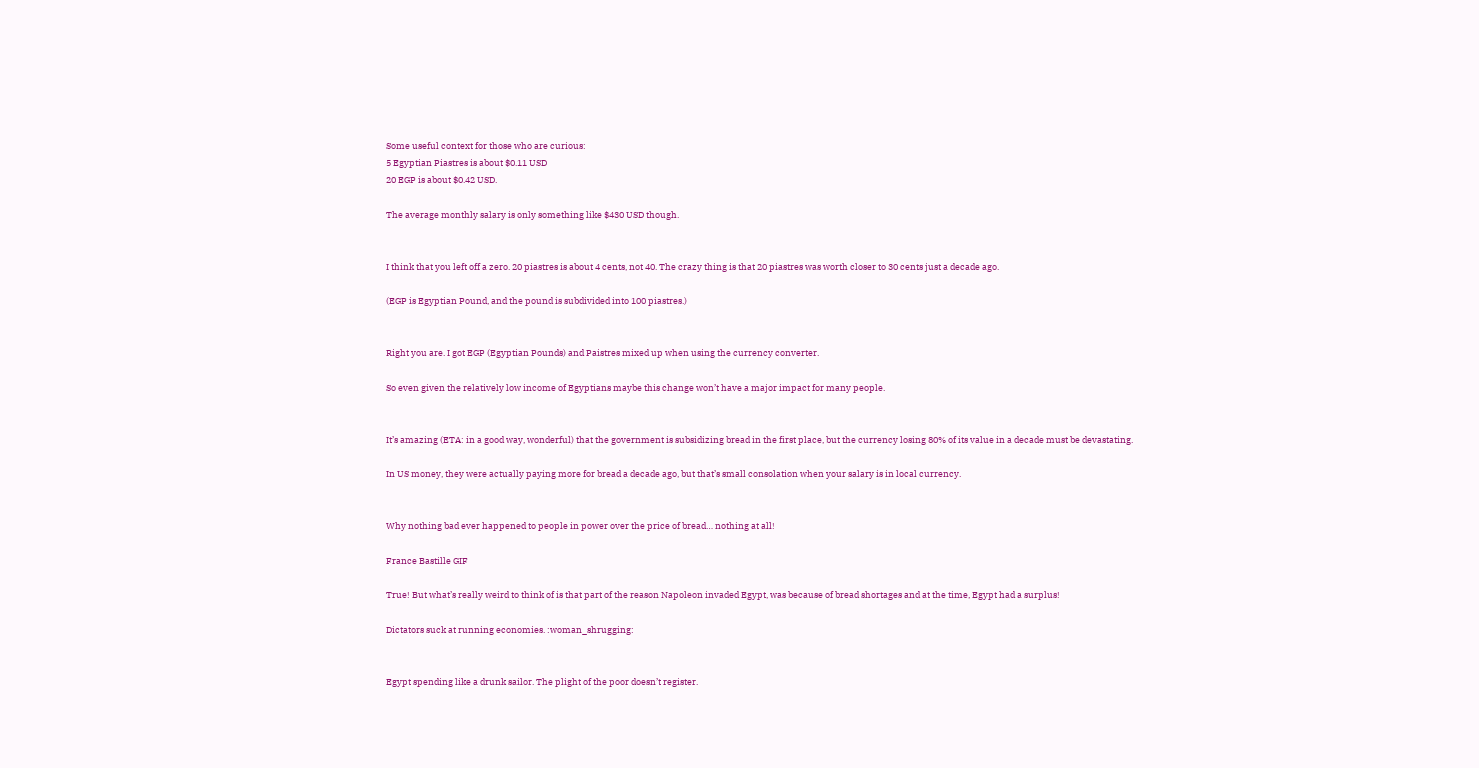Some useful context for those who are curious:
5 Egyptian Piastres is about $0.11 USD
20 EGP is about $0.42 USD.

The average monthly salary is only something like $430 USD though.


I think that you left off a zero. 20 piastres is about 4 cents, not 40. The crazy thing is that 20 piastres was worth closer to 30 cents just a decade ago.

(EGP is Egyptian Pound, and the pound is subdivided into 100 piastres.)


Right you are. I got EGP (Egyptian Pounds) and Paistres mixed up when using the currency converter.

So even given the relatively low income of Egyptians maybe this change won’t have a major impact for many people.


It’s amazing (ETA: in a good way, wonderful) that the government is subsidizing bread in the first place, but the currency losing 80% of its value in a decade must be devastating.

In US money, they were actually paying more for bread a decade ago, but that’s small consolation when your salary is in local currency.


Why nothing bad ever happened to people in power over the price of bread… nothing at all!

France Bastille GIF

True! But what’s really weird to think of is that part of the reason Napoleon invaded Egypt, was because of bread shortages and at the time, Egypt had a surplus!

Dictators suck at running economies. :woman_shrugging:


Egypt spending like a drunk sailor. The plight of the poor doesn’t register.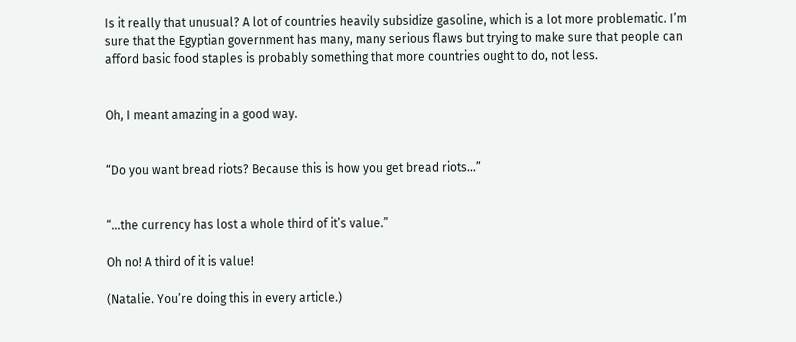Is it really that unusual? A lot of countries heavily subsidize gasoline, which is a lot more problematic. I’m sure that the Egyptian government has many, many serious flaws but trying to make sure that people can afford basic food staples is probably something that more countries ought to do, not less.


Oh, I meant amazing in a good way.


“Do you want bread riots? Because this is how you get bread riots…”


“…the currency has lost a whole third of it’s value.”

Oh no! A third of it is value!

(Natalie. You’re doing this in every article.)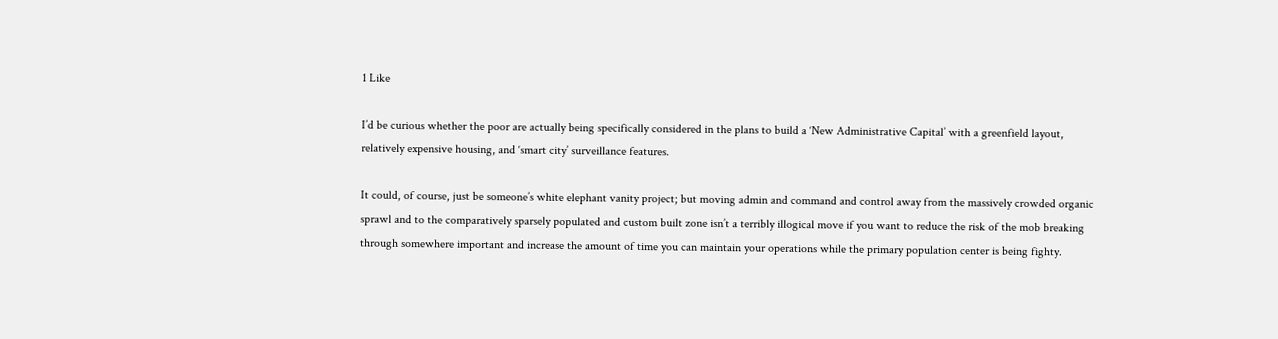1 Like

I’d be curious whether the poor are actually being specifically considered in the plans to build a ‘New Administrative Capital’ with a greenfield layout, relatively expensive housing, and ‘smart city’ surveillance features.

It could, of course, just be someone’s white elephant vanity project; but moving admin and command and control away from the massively crowded organic sprawl and to the comparatively sparsely populated and custom built zone isn’t a terribly illogical move if you want to reduce the risk of the mob breaking through somewhere important and increase the amount of time you can maintain your operations while the primary population center is being fighty.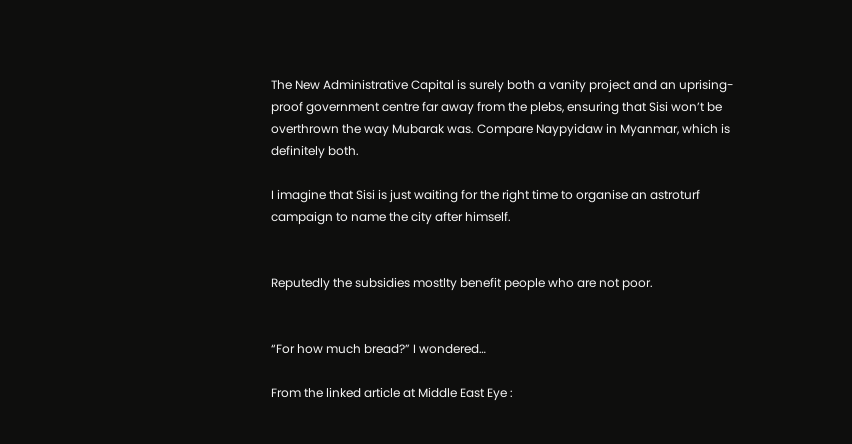The New Administrative Capital is surely both a vanity project and an uprising-proof government centre far away from the plebs, ensuring that Sisi won’t be overthrown the way Mubarak was. Compare Naypyidaw in Myanmar, which is definitely both.

I imagine that Sisi is just waiting for the right time to organise an astroturf campaign to name the city after himself.


Reputedly the subsidies mostlty benefit people who are not poor.


“For how much bread?” I wondered…

From the linked article at Middle East Eye :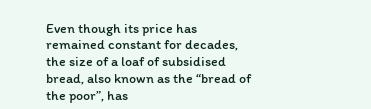Even though its price has remained constant for decades, the size of a loaf of subsidised bread, also known as the “bread of the poor”, has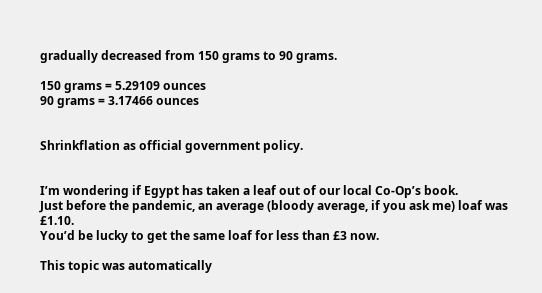gradually decreased from 150 grams to 90 grams.

150 grams = 5.29109 ounces
90 grams = 3.17466 ounces


Shrinkflation as official government policy.


I’m wondering if Egypt has taken a leaf out of our local Co-Op’s book.
Just before the pandemic, an average (bloody average, if you ask me) loaf was £1.10.
You’d be lucky to get the same loaf for less than £3 now.

This topic was automatically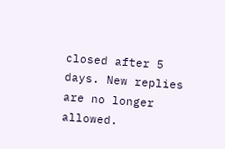closed after 5 days. New replies are no longer allowed.